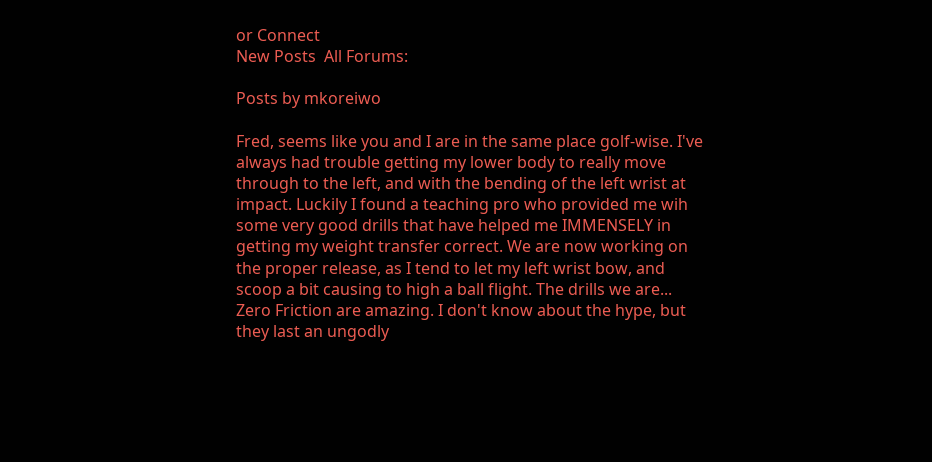or Connect
New Posts  All Forums:

Posts by mkoreiwo

Fred, seems like you and I are in the same place golf-wise. I've always had trouble getting my lower body to really move through to the left, and with the bending of the left wrist at impact. Luckily I found a teaching pro who provided me wih some very good drills that have helped me IMMENSELY in getting my weight transfer correct. We are now working on the proper release, as I tend to let my left wrist bow, and scoop a bit causing to high a ball flight. The drills we are...
Zero Friction are amazing. I don't know about the hype, but they last an ungodly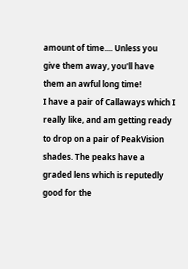amount of time.... Unless you give them away, you'll have them an awful long time!
I have a pair of Callaways which I really like, and am getting ready to drop on a pair of PeakVision shades. The peaks have a graded lens which is reputedly good for the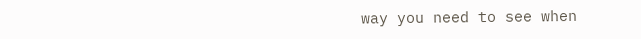way you need to see when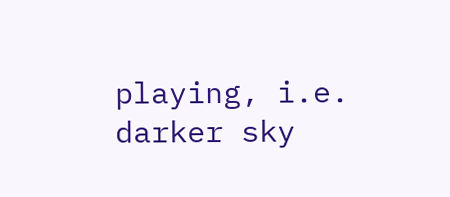playing, i.e. darker sky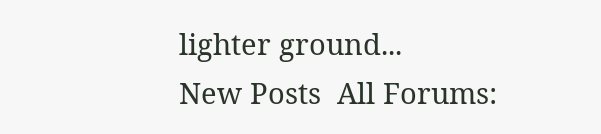lighter ground...
New Posts  All Forums: